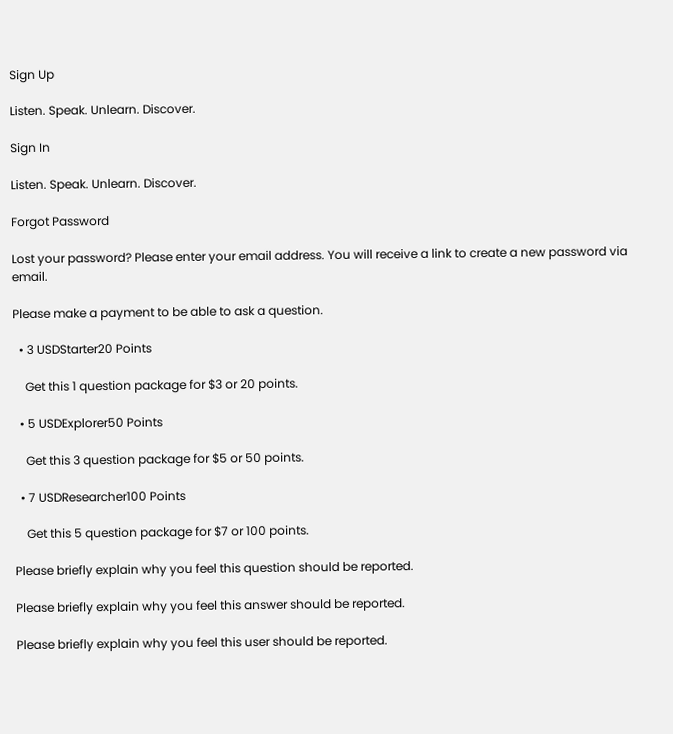Sign Up

Listen. Speak. Unlearn. Discover.

Sign In

Listen. Speak. Unlearn. Discover.

Forgot Password

Lost your password? Please enter your email address. You will receive a link to create a new password via email.

Please make a payment to be able to ask a question.

  • 3 USDStarter20 Points

    Get this 1 question package for $3 or 20 points.

  • 5 USDExplorer50 Points

    Get this 3 question package for $5 or 50 points.

  • 7 USDResearcher100 Points

    Get this 5 question package for $7 or 100 points.

Please briefly explain why you feel this question should be reported.

Please briefly explain why you feel this answer should be reported.

Please briefly explain why you feel this user should be reported.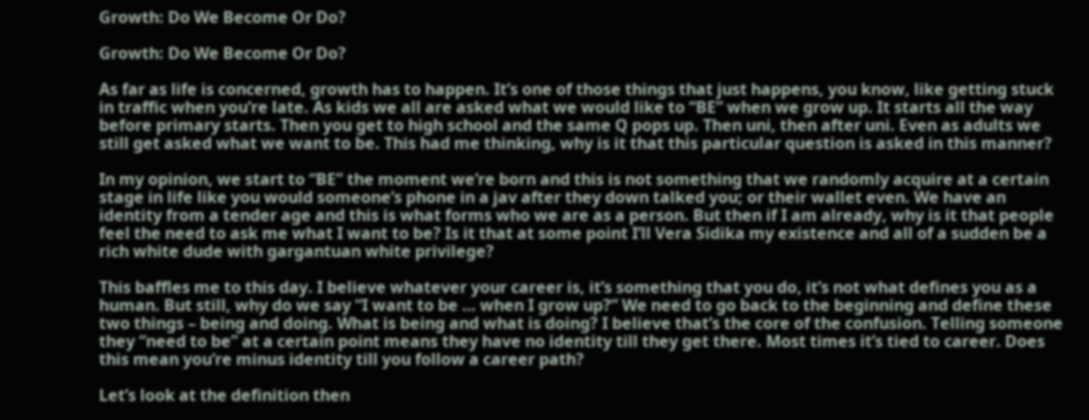Growth: Do We Become Or Do?

Growth: Do We Become Or Do?

As far as life is concerned, growth has to happen. It’s one of those things that just happens, you know, like getting stuck in traffic when you’re late. As kids we all are asked what we would like to “BE” when we grow up. It starts all the way before primary starts. Then you get to high school and the same Q pops up. Then uni, then after uni. Even as adults we still get asked what we want to be. This had me thinking, why is it that this particular question is asked in this manner?

In my opinion, we start to “BE” the moment we’re born and this is not something that we randomly acquire at a certain stage in life like you would someone’s phone in a jav after they down talked you; or their wallet even. We have an identity from a tender age and this is what forms who we are as a person. But then if I am already, why is it that people feel the need to ask me what I want to be? Is it that at some point I’ll Vera Sidika my existence and all of a sudden be a rich white dude with gargantuan white privilege?

This baffles me to this day. I believe whatever your career is, it’s something that you do, it’s not what defines you as a human. But still, why do we say “I want to be … when I grow up?” We need to go back to the beginning and define these two things – being and doing. What is being and what is doing? I believe that’s the core of the confusion. Telling someone they “need to be” at a certain point means they have no identity till they get there. Most times it’s tied to career. Does this mean you’re minus identity till you follow a career path?

Let’s look at the definition then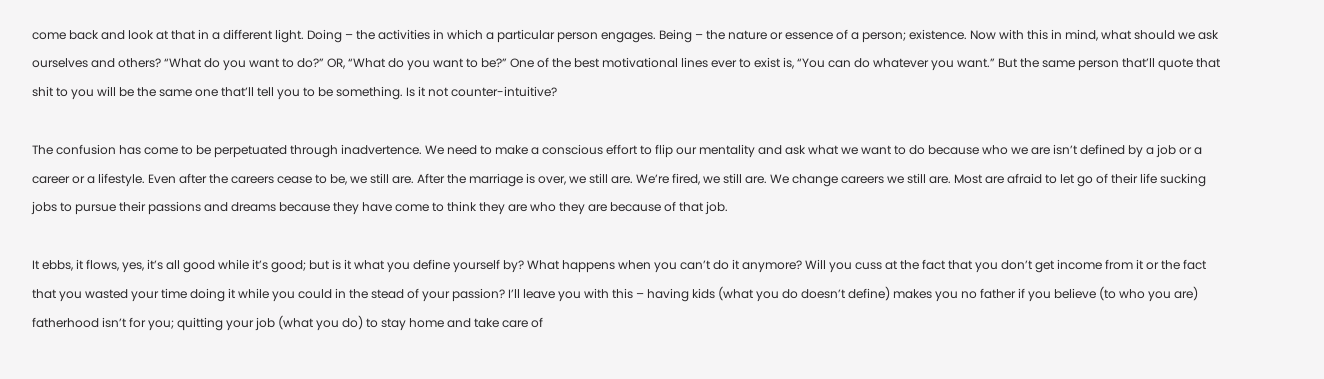come back and look at that in a different light. Doing – the activities in which a particular person engages. Being – the nature or essence of a person; existence. Now with this in mind, what should we ask ourselves and others? “What do you want to do?” OR, “What do you want to be?” One of the best motivational lines ever to exist is, “You can do whatever you want.” But the same person that’ll quote that shit to you will be the same one that’ll tell you to be something. Is it not counter-intuitive?

The confusion has come to be perpetuated through inadvertence. We need to make a conscious effort to flip our mentality and ask what we want to do because who we are isn’t defined by a job or a career or a lifestyle. Even after the careers cease to be, we still are. After the marriage is over, we still are. We’re fired, we still are. We change careers we still are. Most are afraid to let go of their life sucking jobs to pursue their passions and dreams because they have come to think they are who they are because of that job.

It ebbs, it flows, yes, it’s all good while it’s good; but is it what you define yourself by? What happens when you can’t do it anymore? Will you cuss at the fact that you don’t get income from it or the fact that you wasted your time doing it while you could in the stead of your passion? I’ll leave you with this – having kids (what you do doesn’t define) makes you no father if you believe (to who you are) fatherhood isn’t for you; quitting your job (what you do) to stay home and take care of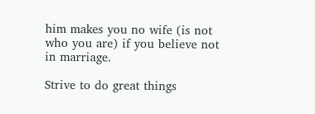him makes you no wife (is not who you are) if you believe not in marriage.

Strive to do great things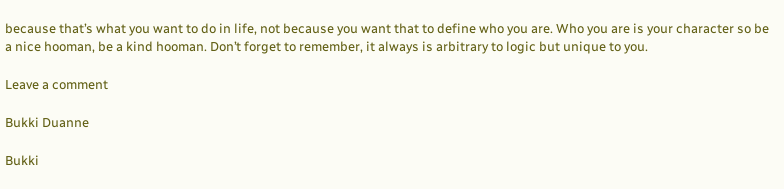because that’s what you want to do in life, not because you want that to define who you are. Who you are is your character so be a nice hooman, be a kind hooman. Don’t forget to remember, it always is arbitrary to logic but unique to you.

Leave a comment

Bukki Duanne

Bukki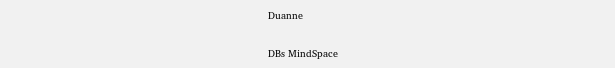Duanne

DBs MindSpace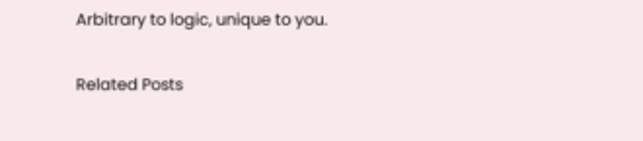Arbitrary to logic, unique to you.

Related Posts